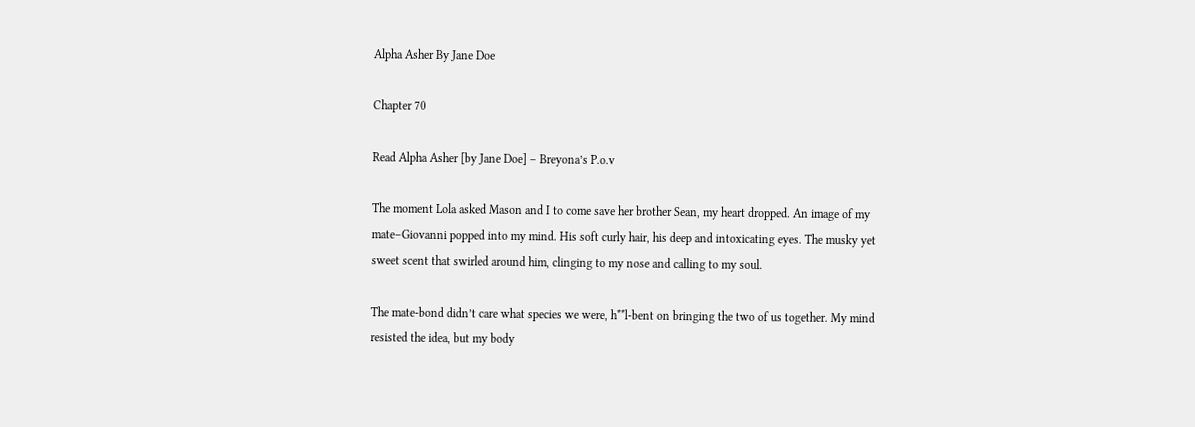Alpha Asher By Jane Doe

Chapter 70

Read Alpha Asher [by Jane Doe] – Breyona’s P.o.v

The moment Lola asked Mason and I to come save her brother Sean, my heart dropped. An image of my
mate–Giovanni popped into my mind. His soft curly hair, his deep and intoxicating eyes. The musky yet
sweet scent that swirled around him, clinging to my nose and calling to my soul.

The mate-bond didn’t care what species we were, h**l-bent on bringing the two of us together. My mind
resisted the idea, but my body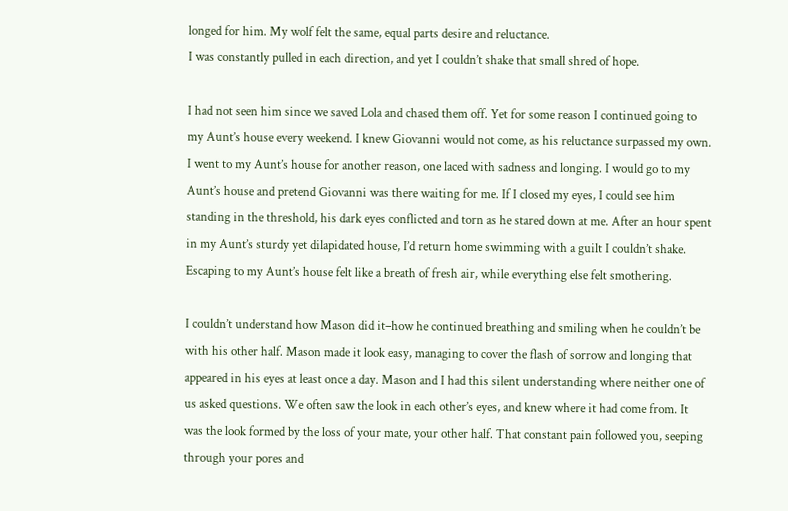longed for him. My wolf felt the same, equal parts desire and reluctance.
I was constantly pulled in each direction, and yet I couldn’t shake that small shred of hope.

I had not seen him since we saved Lola and chased them off. Yet for some reason I continued going to
my Aunt’s house every weekend. I knew Giovanni would not come, as his reluctance surpassed my own.
I went to my Aunt’s house for another reason, one laced with sadness and longing. I would go to my
Aunt’s house and pretend Giovanni was there waiting for me. If I closed my eyes, I could see him
standing in the threshold, his dark eyes conflicted and torn as he stared down at me. After an hour spent
in my Aunt’s sturdy yet dilapidated house, I’d return home swimming with a guilt I couldn’t shake.
Escaping to my Aunt’s house felt like a breath of fresh air, while everything else felt smothering.

I couldn’t understand how Mason did it–how he continued breathing and smiling when he couldn’t be
with his other half. Mason made it look easy, managing to cover the flash of sorrow and longing that
appeared in his eyes at least once a day. Mason and I had this silent understanding where neither one of
us asked questions. We often saw the look in each other’s eyes, and knew where it had come from. It
was the look formed by the loss of your mate, your other half. That constant pain followed you, seeping
through your pores and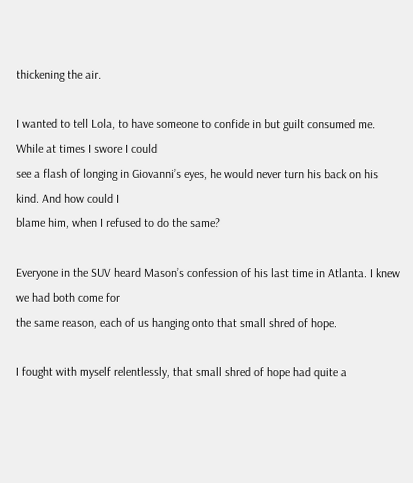thickening the air.

I wanted to tell Lola, to have someone to confide in but guilt consumed me. While at times I swore I could
see a flash of longing in Giovanni’s eyes, he would never turn his back on his kind. And how could I
blame him, when I refused to do the same?

Everyone in the SUV heard Mason’s confession of his last time in Atlanta. I knew we had both come for
the same reason, each of us hanging onto that small shred of hope.

I fought with myself relentlessly, that small shred of hope had quite a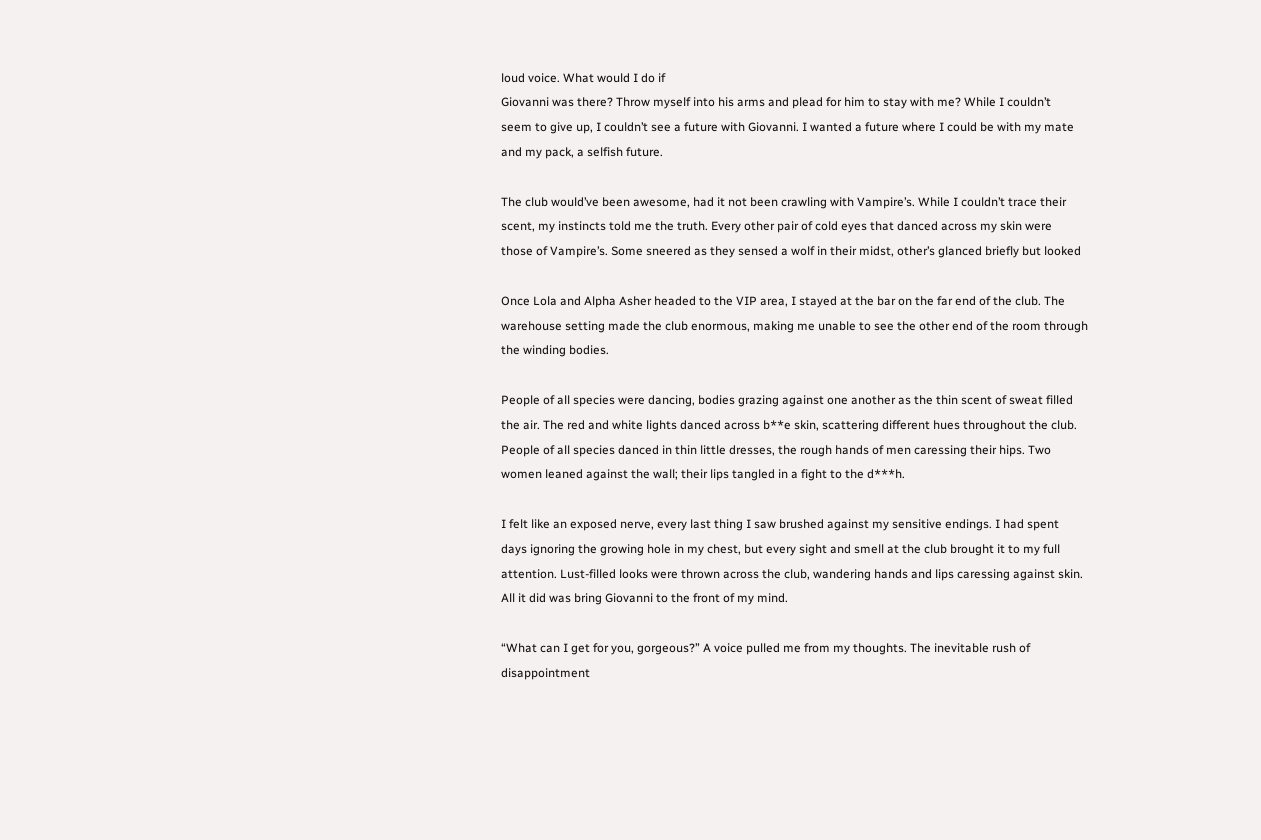loud voice. What would I do if
Giovanni was there? Throw myself into his arms and plead for him to stay with me? While I couldn’t
seem to give up, I couldn’t see a future with Giovanni. I wanted a future where I could be with my mate
and my pack, a selfish future.

The club would’ve been awesome, had it not been crawling with Vampire’s. While I couldn’t trace their
scent, my instincts told me the truth. Every other pair of cold eyes that danced across my skin were
those of Vampire’s. Some sneered as they sensed a wolf in their midst, other’s glanced briefly but looked

Once Lola and Alpha Asher headed to the VIP area, I stayed at the bar on the far end of the club. The
warehouse setting made the club enormous, making me unable to see the other end of the room through
the winding bodies.

People of all species were dancing, bodies grazing against one another as the thin scent of sweat filled
the air. The red and white lights danced across b**e skin, scattering different hues throughout the club.
People of all species danced in thin little dresses, the rough hands of men caressing their hips. Two
women leaned against the wall; their lips tangled in a fight to the d***h.

I felt like an exposed nerve, every last thing I saw brushed against my sensitive endings. I had spent
days ignoring the growing hole in my chest, but every sight and smell at the club brought it to my full
attention. Lust-filled looks were thrown across the club, wandering hands and lips caressing against skin.
All it did was bring Giovanni to the front of my mind.

“What can I get for you, gorgeous?” A voice pulled me from my thoughts. The inevitable rush of
disappointment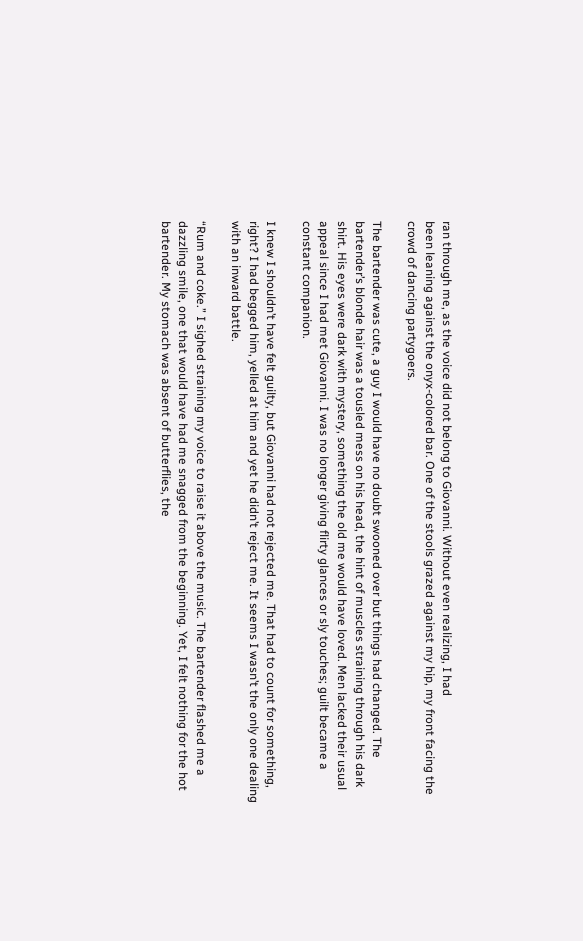ran through me, as the voice did not belong to Giovanni. Without even realizing, I had
been leaning against the onyx-colored bar. One of the stools grazed against my hip, my front facing the
crowd of dancing partygoers.

The bartender was cute, a guy I would have no doubt swooned over but things had changed. The
bartender’s blonde hair was a tousled mess on his head, the hint of muscles straining through his dark
shirt. His eyes were dark with mystery, something the old me would have loved. Men lacked their usual
appeal since I had met Giovanni. I was no longer giving flirty glances or sly touches; guilt became a
constant companion.

I knew I shouldn’t have felt guilty, but Giovanni had not rejected me. That had to count for something,
right? I had begged him, yelled at him and yet he didn’t reject me. It seems I wasn’t the only one dealing
with an inward battle.

“Rum and coke.” I sighed straining my voice to raise it above the music. The bartender flashed me a
dazzling smile, one that would have had me snagged from the beginning. Yet, I felt nothing for the hot
bartender. My stomach was absent of butterflies, the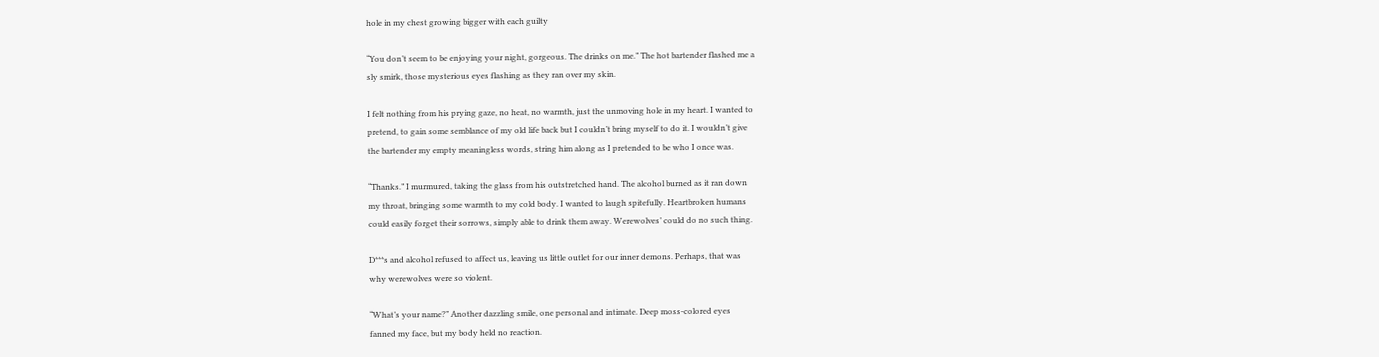hole in my chest growing bigger with each guilty

“You don’t seem to be enjoying your night, gorgeous. The drinks on me.” The hot bartender flashed me a
sly smirk, those mysterious eyes flashing as they ran over my skin.

I felt nothing from his prying gaze, no heat, no warmth, just the unmoving hole in my heart. I wanted to
pretend, to gain some semblance of my old life back but I couldn’t bring myself to do it. I wouldn’t give
the bartender my empty meaningless words, string him along as I pretended to be who I once was.

“Thanks.” I murmured, taking the glass from his outstretched hand. The alcohol burned as it ran down
my throat, bringing some warmth to my cold body. I wanted to laugh spitefully. Heartbroken humans
could easily forget their sorrows, simply able to drink them away. Werewolves’ could do no such thing.

D***s and alcohol refused to affect us, leaving us little outlet for our inner demons. Perhaps, that was
why werewolves were so violent.

“What’s your name?” Another dazzling smile, one personal and intimate. Deep moss-colored eyes
fanned my face, but my body held no reaction.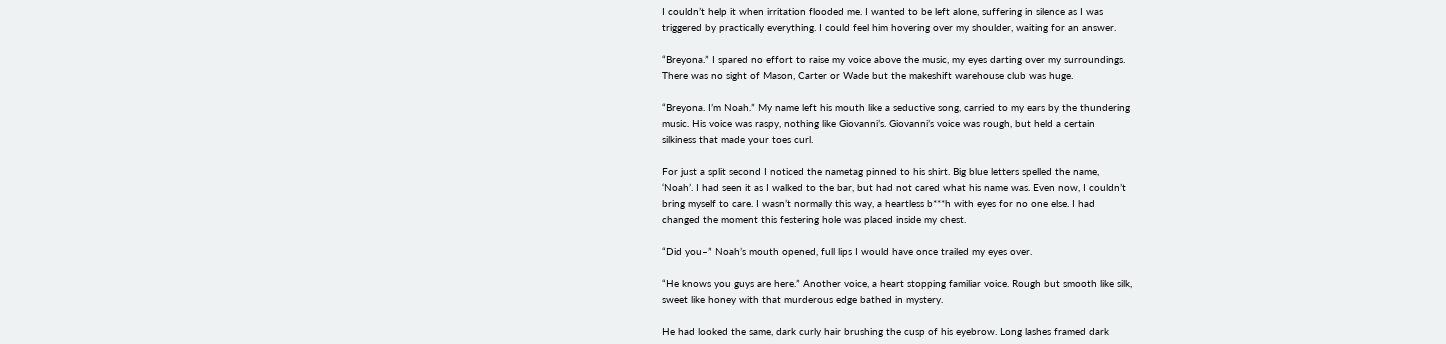I couldn’t help it when irritation flooded me. I wanted to be left alone, suffering in silence as I was
triggered by practically everything. I could feel him hovering over my shoulder, waiting for an answer.

“Breyona.” I spared no effort to raise my voice above the music, my eyes darting over my surroundings.
There was no sight of Mason, Carter or Wade but the makeshift warehouse club was huge.

“Breyona. I’m Noah.” My name left his mouth like a seductive song, carried to my ears by the thundering
music. His voice was raspy, nothing like Giovanni’s. Giovanni’s voice was rough, but held a certain
silkiness that made your toes curl.

For just a split second I noticed the nametag pinned to his shirt. Big blue letters spelled the name,
‘Noah’. I had seen it as I walked to the bar, but had not cared what his name was. Even now, I couldn’t
bring myself to care. I wasn’t normally this way, a heartless b***h with eyes for no one else. I had
changed the moment this festering hole was placed inside my chest.

“Did you–” Noah’s mouth opened, full lips I would have once trailed my eyes over.

“He knows you guys are here.” Another voice, a heart stopping familiar voice. Rough but smooth like silk,
sweet like honey with that murderous edge bathed in mystery.

He had looked the same, dark curly hair brushing the cusp of his eyebrow. Long lashes framed dark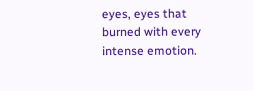eyes, eyes that burned with every intense emotion.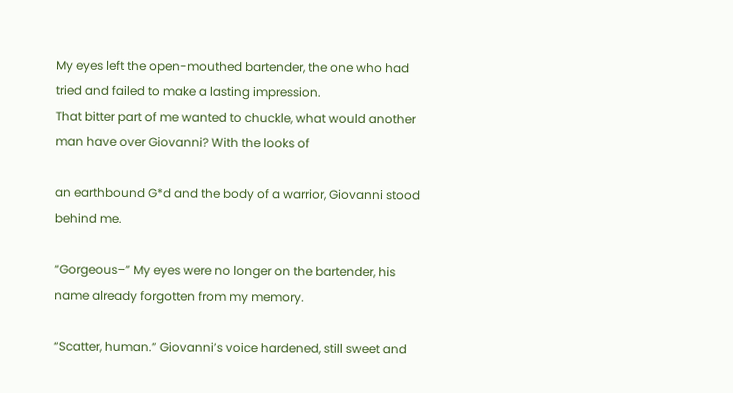My eyes left the open-mouthed bartender, the one who had tried and failed to make a lasting impression.
That bitter part of me wanted to chuckle, what would another man have over Giovanni? With the looks of

an earthbound G*d and the body of a warrior, Giovanni stood behind me.

“Gorgeous–” My eyes were no longer on the bartender, his name already forgotten from my memory.

“Scatter, human.” Giovanni’s voice hardened, still sweet and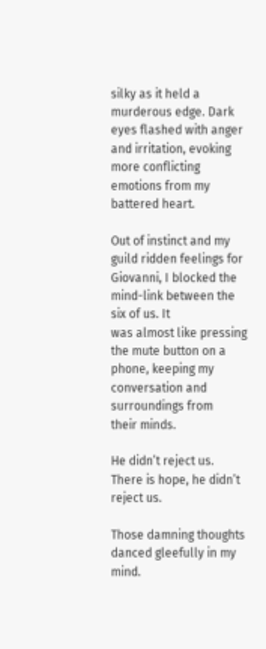silky as it held a murderous edge. Dark
eyes flashed with anger and irritation, evoking more conflicting emotions from my battered heart.

Out of instinct and my guild ridden feelings for Giovanni, I blocked the mind-link between the six of us. It
was almost like pressing the mute button on a phone, keeping my conversation and surroundings from
their minds.

He didn’t reject us. There is hope, he didn’t reject us.

Those damning thoughts danced gleefully in my mind.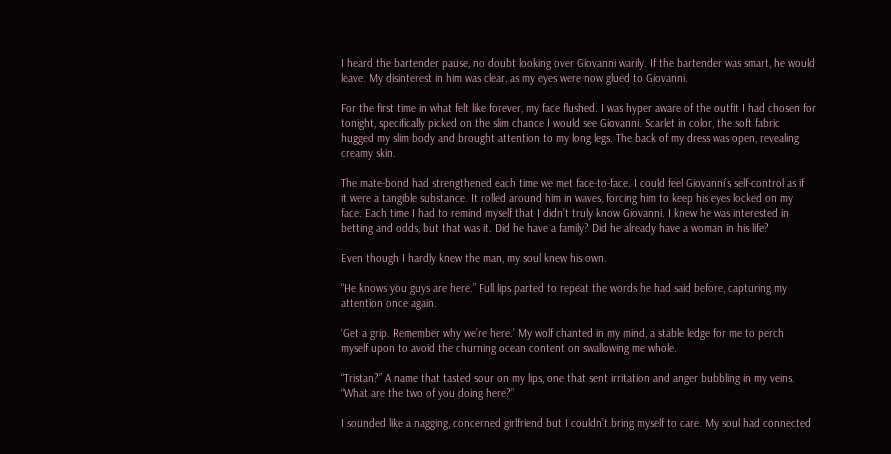I heard the bartender pause, no doubt looking over Giovanni warily. If the bartender was smart, he would
leave. My disinterest in him was clear, as my eyes were now glued to Giovanni.

For the first time in what felt like forever, my face flushed. I was hyper aware of the outfit I had chosen for
tonight, specifically picked on the slim chance I would see Giovanni. Scarlet in color, the soft fabric
hugged my slim body and brought attention to my long legs. The back of my dress was open, revealing
creamy skin.

The mate-bond had strengthened each time we met face-to-face. I could feel Giovanni’s self-control as if
it were a tangible substance. It rolled around him in waves, forcing him to keep his eyes locked on my
face. Each time I had to remind myself that I didn’t truly know Giovanni. I knew he was interested in
betting and odds, but that was it. Did he have a family? Did he already have a woman in his life?

Even though I hardly knew the man, my soul knew his own.

“He knows you guys are here.” Full lips parted to repeat the words he had said before, capturing my
attention once again.

‘Get a grip. Remember why we’re here.’ My wolf chanted in my mind, a stable ledge for me to perch
myself upon to avoid the churning ocean content on swallowing me whole.

“Tristan?” A name that tasted sour on my lips, one that sent irritation and anger bubbling in my veins.
“What are the two of you doing here?”

I sounded like a nagging, concerned girlfriend but I couldn’t bring myself to care. My soul had connected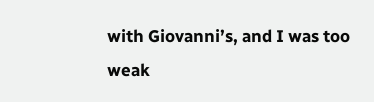with Giovanni’s, and I was too weak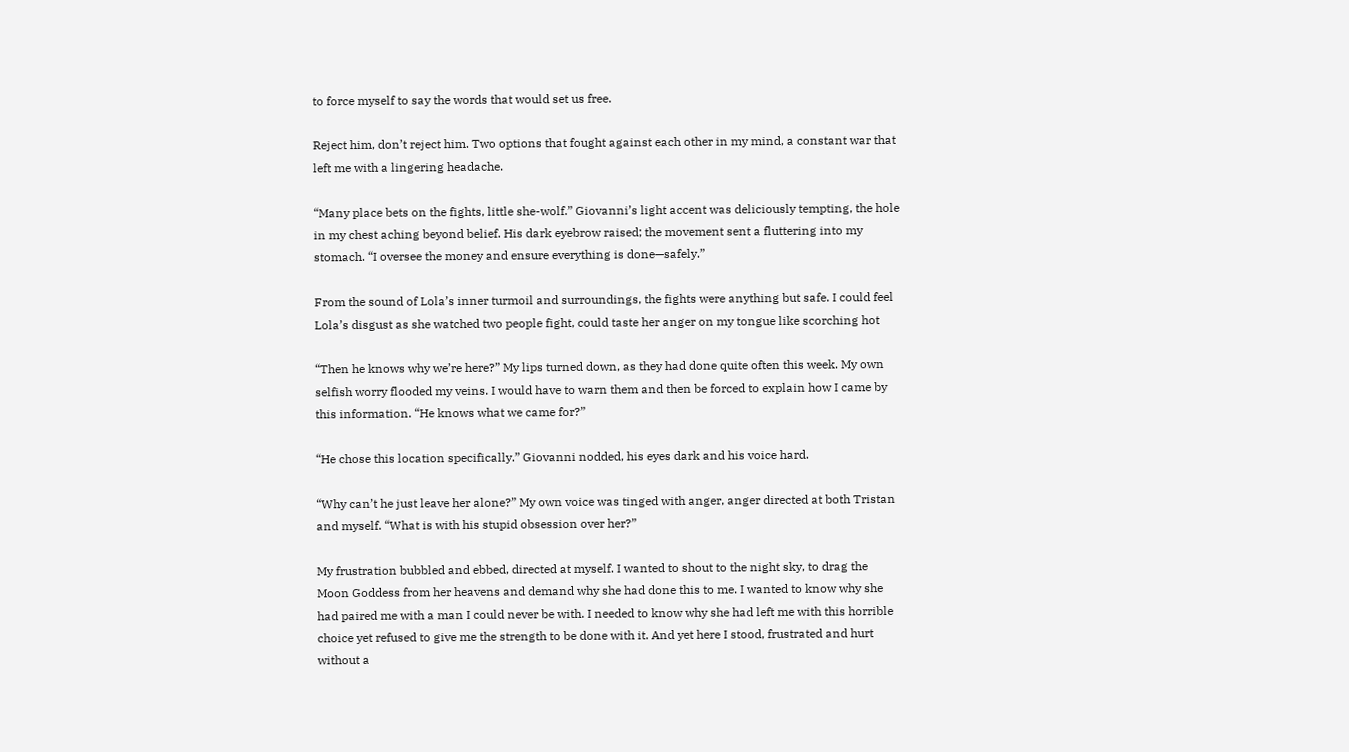to force myself to say the words that would set us free.

Reject him, don’t reject him. Two options that fought against each other in my mind, a constant war that
left me with a lingering headache.

“Many place bets on the fights, little she-wolf.” Giovanni’s light accent was deliciously tempting, the hole
in my chest aching beyond belief. His dark eyebrow raised; the movement sent a fluttering into my
stomach. “I oversee the money and ensure everything is done—safely.”

From the sound of Lola’s inner turmoil and surroundings, the fights were anything but safe. I could feel
Lola’s disgust as she watched two people fight, could taste her anger on my tongue like scorching hot

“Then he knows why we’re here?” My lips turned down, as they had done quite often this week. My own
selfish worry flooded my veins. I would have to warn them and then be forced to explain how I came by
this information. “He knows what we came for?”

“He chose this location specifically.” Giovanni nodded, his eyes dark and his voice hard.

“Why can’t he just leave her alone?” My own voice was tinged with anger, anger directed at both Tristan
and myself. “What is with his stupid obsession over her?”

My frustration bubbled and ebbed, directed at myself. I wanted to shout to the night sky, to drag the
Moon Goddess from her heavens and demand why she had done this to me. I wanted to know why she
had paired me with a man I could never be with. I needed to know why she had left me with this horrible
choice yet refused to give me the strength to be done with it. And yet here I stood, frustrated and hurt
without a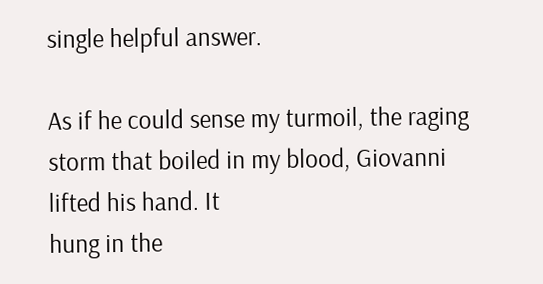single helpful answer.

As if he could sense my turmoil, the raging storm that boiled in my blood, Giovanni lifted his hand. It
hung in the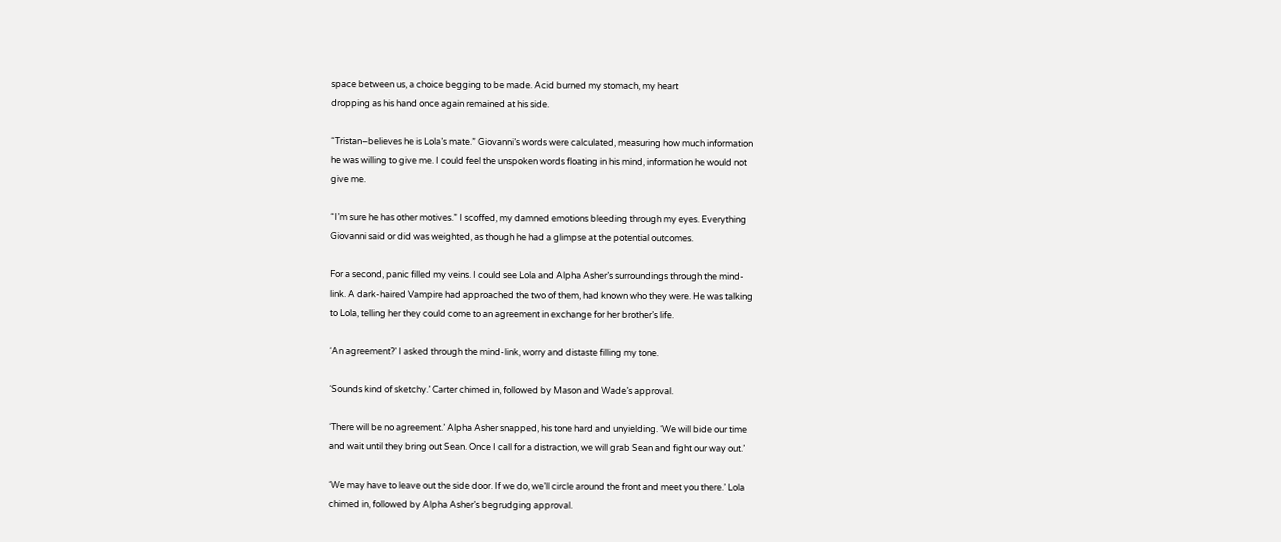space between us, a choice begging to be made. Acid burned my stomach, my heart
dropping as his hand once again remained at his side.

“Tristan–believes he is Lola’s mate.” Giovanni’s words were calculated, measuring how much information
he was willing to give me. I could feel the unspoken words floating in his mind, information he would not
give me.

“I’m sure he has other motives.” I scoffed, my damned emotions bleeding through my eyes. Everything
Giovanni said or did was weighted, as though he had a glimpse at the potential outcomes.

For a second, panic filled my veins. I could see Lola and Alpha Asher’s surroundings through the mind-
link. A dark-haired Vampire had approached the two of them, had known who they were. He was talking
to Lola, telling her they could come to an agreement in exchange for her brother’s life.

‘An agreement?’ I asked through the mind-link, worry and distaste filling my tone.

‘Sounds kind of sketchy.’ Carter chimed in, followed by Mason and Wade’s approval.

‘There will be no agreement.’ Alpha Asher snapped, his tone hard and unyielding. ‘We will bide our time
and wait until they bring out Sean. Once I call for a distraction, we will grab Sean and fight our way out.’

‘We may have to leave out the side door. If we do, we’ll circle around the front and meet you there.’ Lola
chimed in, followed by Alpha Asher’s begrudging approval.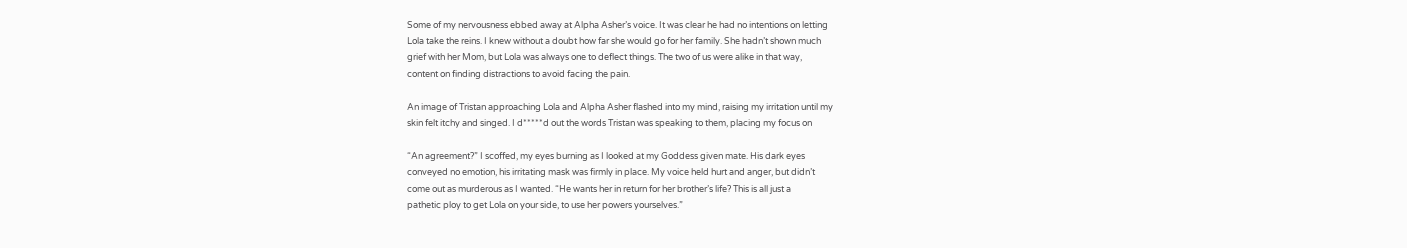Some of my nervousness ebbed away at Alpha Asher’s voice. It was clear he had no intentions on letting
Lola take the reins. I knew without a doubt how far she would go for her family. She hadn’t shown much
grief with her Mom, but Lola was always one to deflect things. The two of us were alike in that way,
content on finding distractions to avoid facing the pain.

An image of Tristan approaching Lola and Alpha Asher flashed into my mind, raising my irritation until my
skin felt itchy and singed. I d*****d out the words Tristan was speaking to them, placing my focus on

“An agreement?” I scoffed, my eyes burning as I looked at my Goddess given mate. His dark eyes
conveyed no emotion, his irritating mask was firmly in place. My voice held hurt and anger, but didn’t
come out as murderous as I wanted. “He wants her in return for her brother’s life? This is all just a
pathetic ploy to get Lola on your side, to use her powers yourselves.”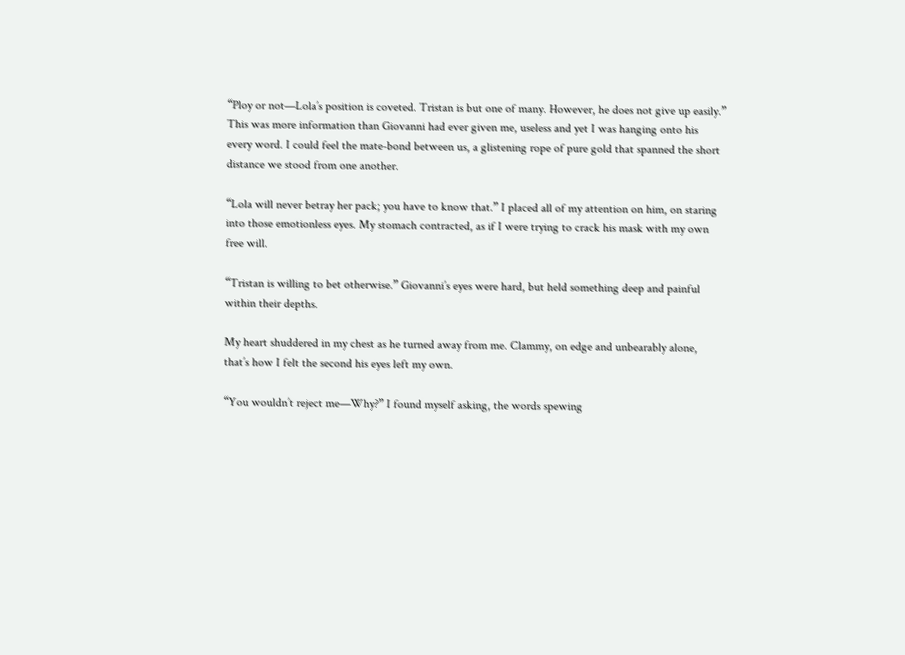“Ploy or not—Lola’s position is coveted. Tristan is but one of many. However, he does not give up easily.”
This was more information than Giovanni had ever given me, useless and yet I was hanging onto his
every word. I could feel the mate-bond between us, a glistening rope of pure gold that spanned the short
distance we stood from one another.

“Lola will never betray her pack; you have to know that.” I placed all of my attention on him, on staring
into those emotionless eyes. My stomach contracted, as if I were trying to crack his mask with my own
free will.

“Tristan is willing to bet otherwise.” Giovanni’s eyes were hard, but held something deep and painful
within their depths.

My heart shuddered in my chest as he turned away from me. Clammy, on edge and unbearably alone,
that’s how I felt the second his eyes left my own.

“You wouldn’t reject me—Why?” I found myself asking, the words spewing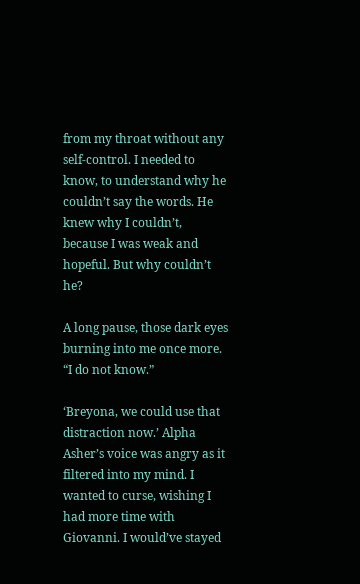from my throat without any
self-control. I needed to know, to understand why he couldn’t say the words. He knew why I couldn’t,
because I was weak and hopeful. But why couldn’t he?

A long pause, those dark eyes burning into me once more. “I do not know.”

‘Breyona, we could use that distraction now.’ Alpha Asher’s voice was angry as it filtered into my mind. I
wanted to curse, wishing I had more time with Giovanni. I would’ve stayed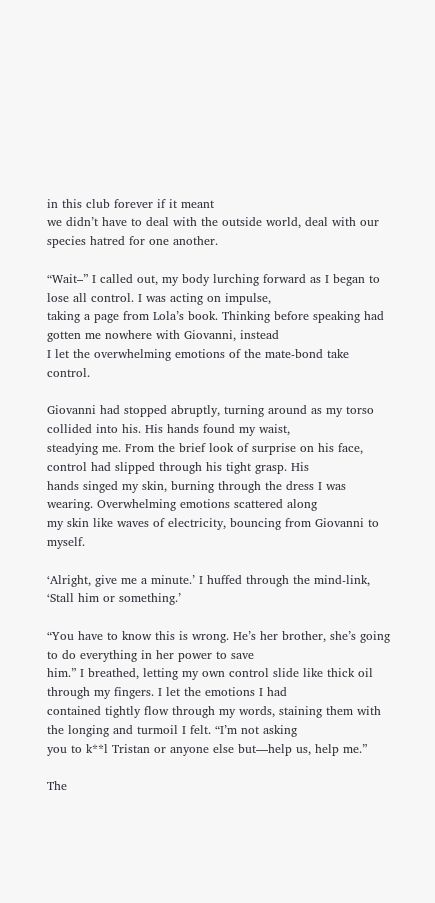in this club forever if it meant
we didn’t have to deal with the outside world, deal with our species hatred for one another.

“Wait–” I called out, my body lurching forward as I began to lose all control. I was acting on impulse,
taking a page from Lola’s book. Thinking before speaking had gotten me nowhere with Giovanni, instead
I let the overwhelming emotions of the mate-bond take control.

Giovanni had stopped abruptly, turning around as my torso collided into his. His hands found my waist,
steadying me. From the brief look of surprise on his face, control had slipped through his tight grasp. His
hands singed my skin, burning through the dress I was wearing. Overwhelming emotions scattered along
my skin like waves of electricity, bouncing from Giovanni to myself.

‘Alright, give me a minute.’ I huffed through the mind-link, ‘Stall him or something.’

“You have to know this is wrong. He’s her brother, she’s going to do everything in her power to save
him.” I breathed, letting my own control slide like thick oil through my fingers. I let the emotions I had
contained tightly flow through my words, staining them with the longing and turmoil I felt. “I’m not asking
you to k**l Tristan or anyone else but—help us, help me.”

The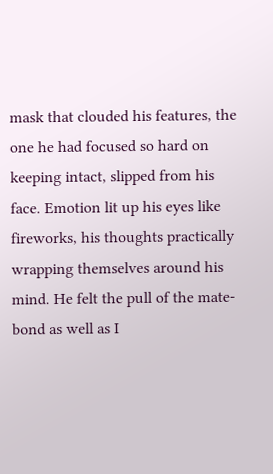mask that clouded his features, the one he had focused so hard on keeping intact, slipped from his
face. Emotion lit up his eyes like fireworks, his thoughts practically wrapping themselves around his
mind. He felt the pull of the mate-bond as well as I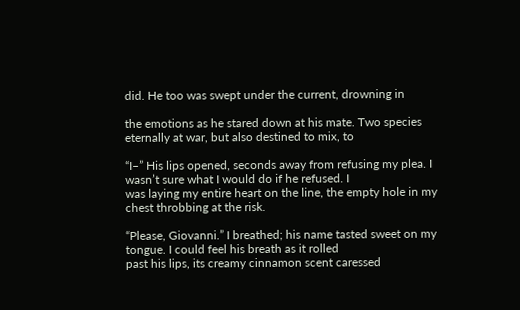did. He too was swept under the current, drowning in

the emotions as he stared down at his mate. Two species eternally at war, but also destined to mix, to

“I–” His lips opened, seconds away from refusing my plea. I wasn’t sure what I would do if he refused. I
was laying my entire heart on the line, the empty hole in my chest throbbing at the risk.

“Please, Giovanni.” I breathed; his name tasted sweet on my tongue. I could feel his breath as it rolled
past his lips, its creamy cinnamon scent caressed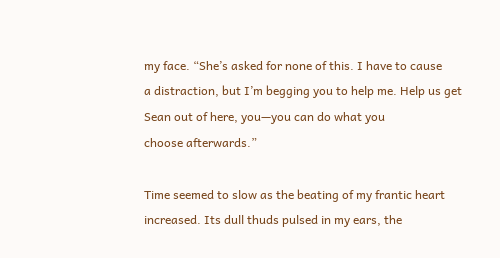my face. “She’s asked for none of this. I have to cause
a distraction, but I’m begging you to help me. Help us get Sean out of here, you—you can do what you
choose afterwards.”

Time seemed to slow as the beating of my frantic heart increased. Its dull thuds pulsed in my ears, the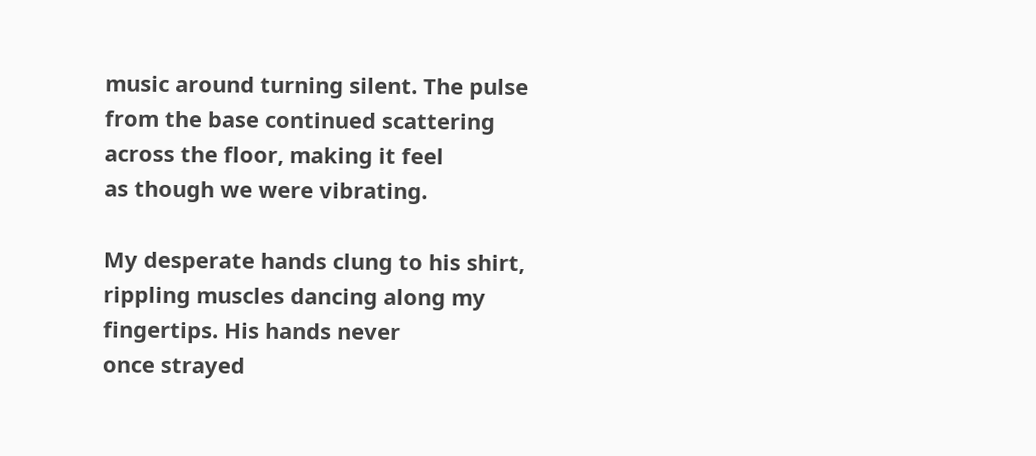music around turning silent. The pulse from the base continued scattering across the floor, making it feel
as though we were vibrating.

My desperate hands clung to his shirt, rippling muscles dancing along my fingertips. His hands never
once strayed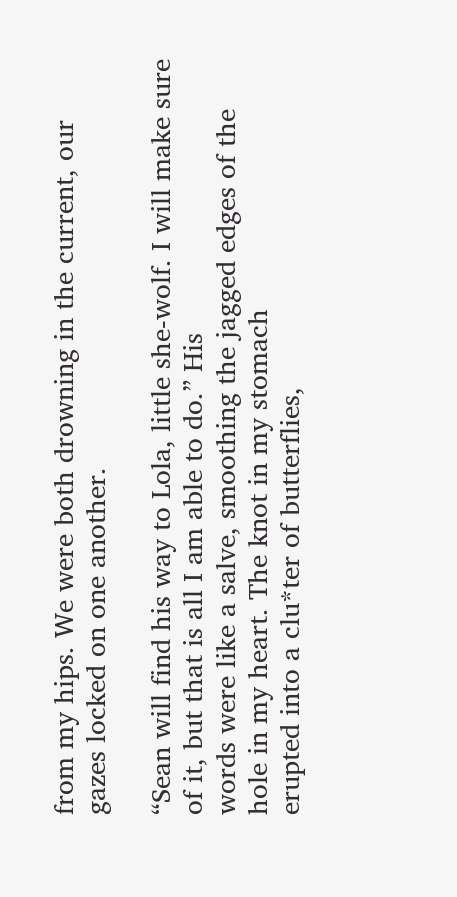from my hips. We were both drowning in the current, our gazes locked on one another.

“Sean will find his way to Lola, little she-wolf. I will make sure of it, but that is all I am able to do.” His
words were like a salve, smoothing the jagged edges of the hole in my heart. The knot in my stomach
erupted into a clu*ter of butterflies,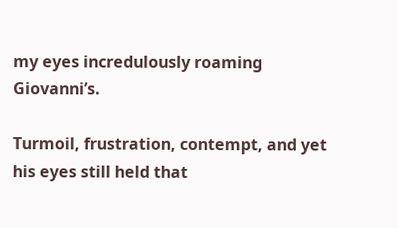my eyes incredulously roaming Giovanni’s.

Turmoil, frustration, contempt, and yet his eyes still held that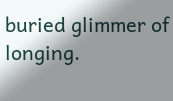buried glimmer of longing.